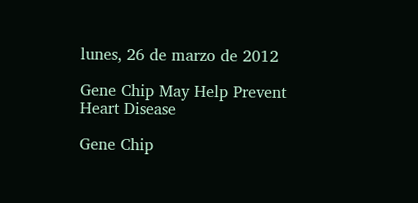lunes, 26 de marzo de 2012

Gene Chip May Help Prevent Heart Disease

Gene Chip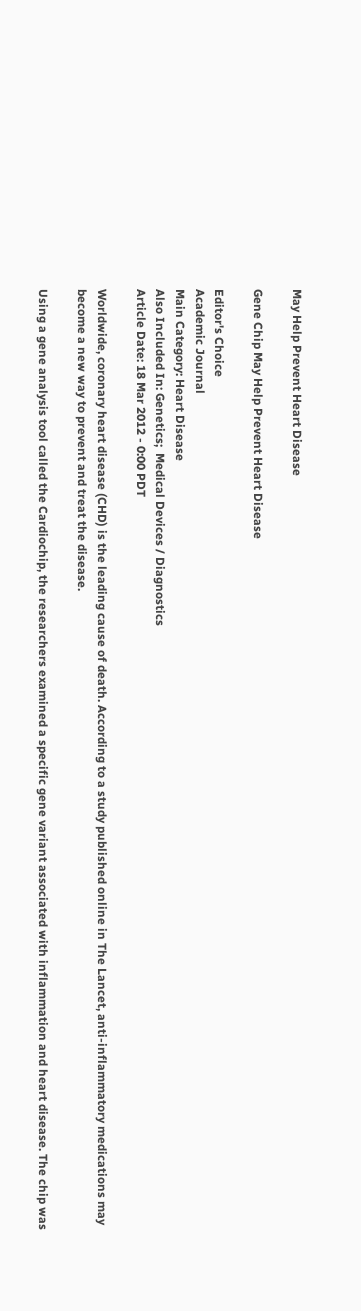May Help Prevent Heart Disease

Gene Chip May Help Prevent Heart Disease

Editor's Choice
Academic Journal
Main Category: Heart Disease
Also Included In: Genetics;  Medical Devices / Diagnostics
Article Date: 18 Mar 2012 - 0:00 PDT

Worldwide, coronary heart disease (CHD) is the leading cause of death. According to a study published online in The Lancet, anti-inflammatory medications may become a new way to prevent and treat the disease.

Using a gene analysis tool called the Cardiochip, the researchers examined a specific gene variant associated with inflammation and heart disease. The chip was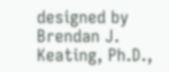designed by Brendan J. Keating, Ph.D.,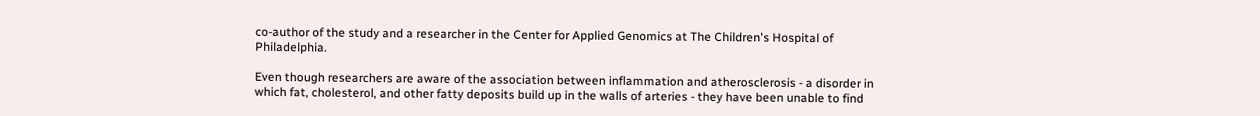co-author of the study and a researcher in the Center for Applied Genomics at The Children's Hospital of Philadelphia.

Even though researchers are aware of the association between inflammation and atherosclerosis - a disorder in which fat, cholesterol, and other fatty deposits build up in the walls of arteries - they have been unable to find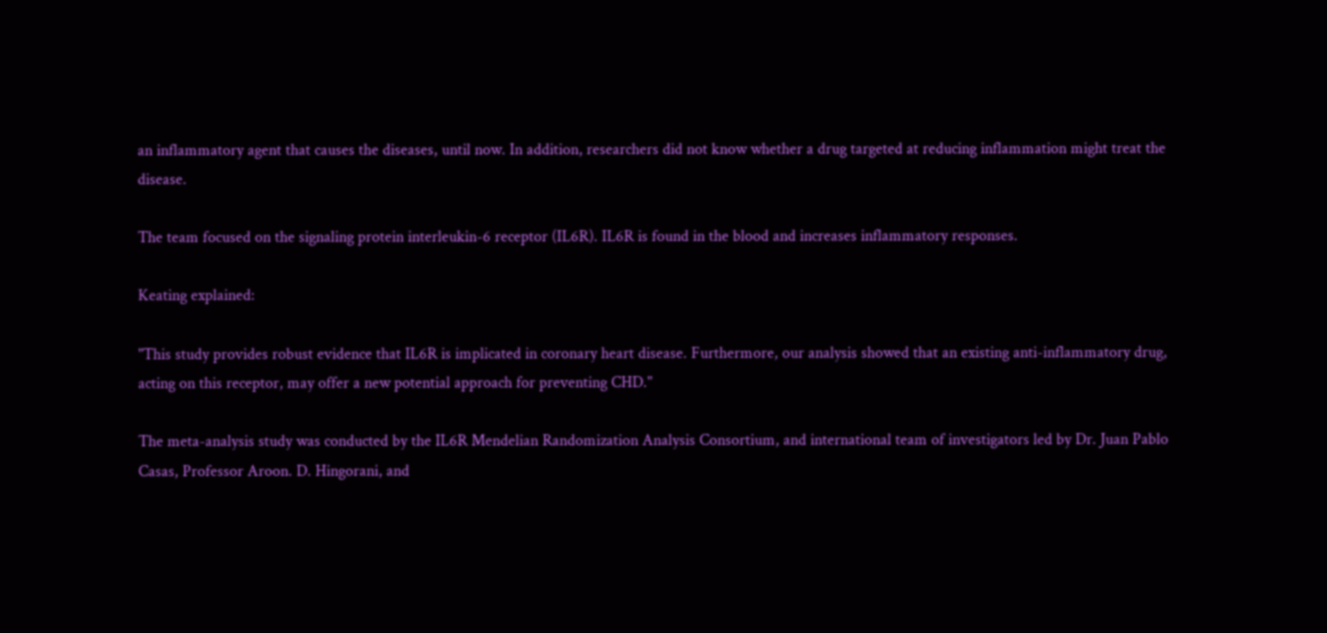an inflammatory agent that causes the diseases, until now. In addition, researchers did not know whether a drug targeted at reducing inflammation might treat the disease.

The team focused on the signaling protein interleukin-6 receptor (IL6R). IL6R is found in the blood and increases inflammatory responses.

Keating explained:

"This study provides robust evidence that IL6R is implicated in coronary heart disease. Furthermore, our analysis showed that an existing anti-inflammatory drug, acting on this receptor, may offer a new potential approach for preventing CHD."

The meta-analysis study was conducted by the IL6R Mendelian Randomization Analysis Consortium, and international team of investigators led by Dr. Juan Pablo Casas, Professor Aroon. D. Hingorani, and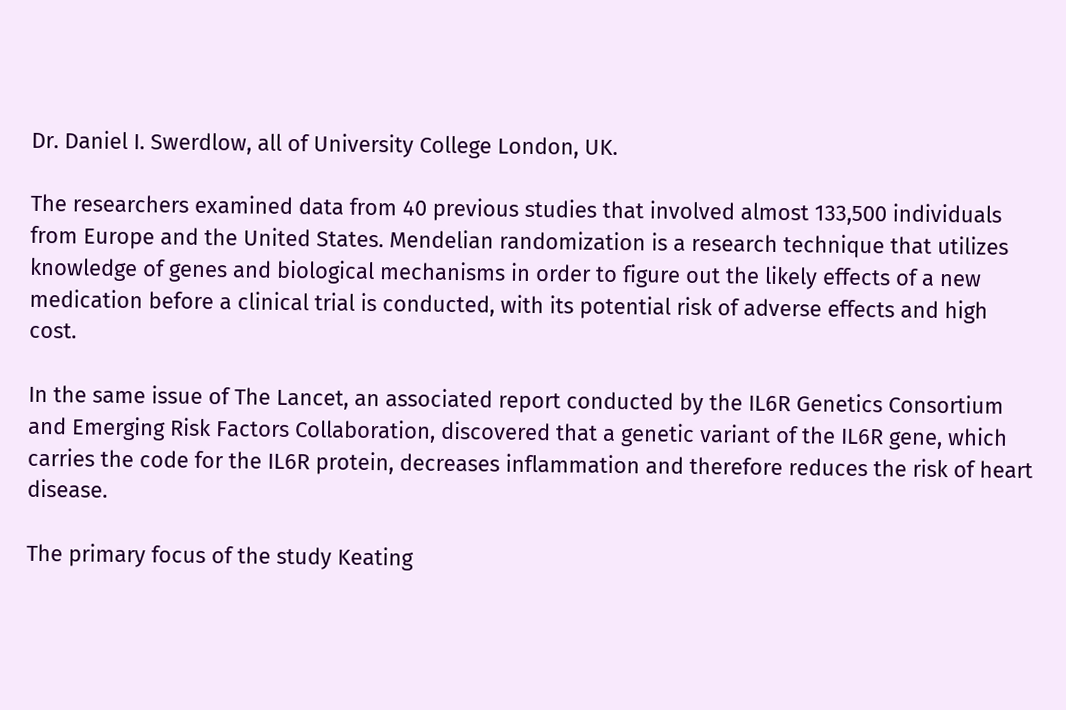Dr. Daniel I. Swerdlow, all of University College London, UK.

The researchers examined data from 40 previous studies that involved almost 133,500 individuals from Europe and the United States. Mendelian randomization is a research technique that utilizes knowledge of genes and biological mechanisms in order to figure out the likely effects of a new medication before a clinical trial is conducted, with its potential risk of adverse effects and high cost.

In the same issue of The Lancet, an associated report conducted by the IL6R Genetics Consortium and Emerging Risk Factors Collaboration, discovered that a genetic variant of the IL6R gene, which carries the code for the IL6R protein, decreases inflammation and therefore reduces the risk of heart disease.

The primary focus of the study Keating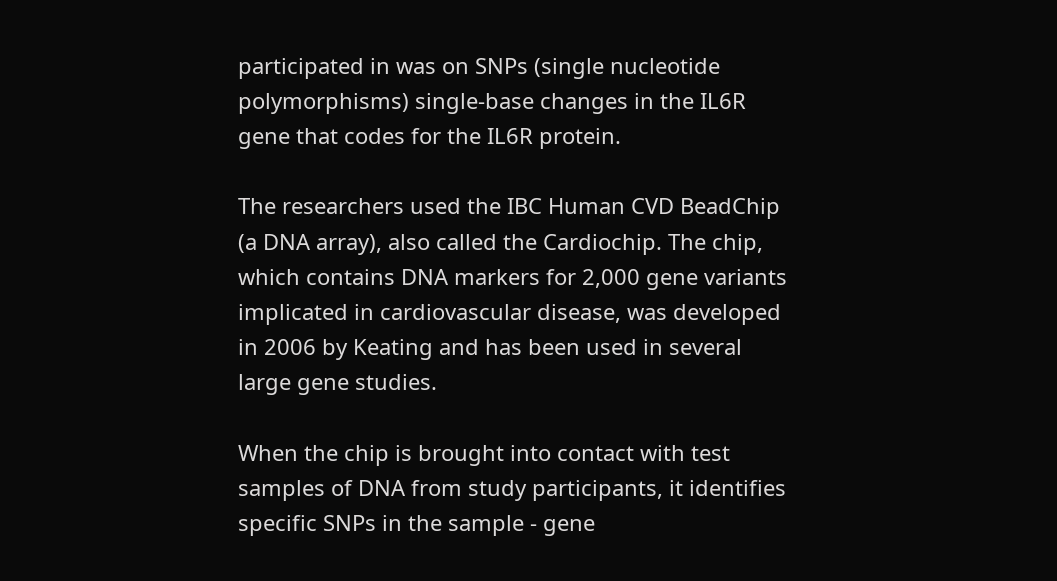participated in was on SNPs (single nucleotide polymorphisms) single-base changes in the IL6R gene that codes for the IL6R protein.

The researchers used the IBC Human CVD BeadChip (a DNA array), also called the Cardiochip. The chip, which contains DNA markers for 2,000 gene variants implicated in cardiovascular disease, was developed in 2006 by Keating and has been used in several large gene studies.

When the chip is brought into contact with test samples of DNA from study participants, it identifies specific SNPs in the sample - gene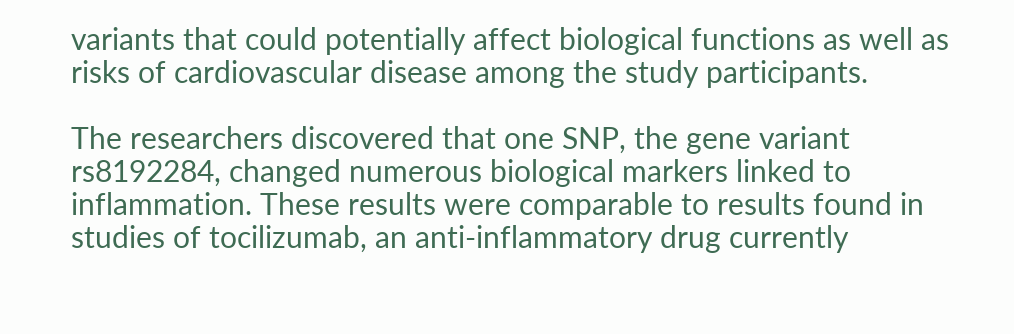variants that could potentially affect biological functions as well as risks of cardiovascular disease among the study participants.

The researchers discovered that one SNP, the gene variant rs8192284, changed numerous biological markers linked to inflammation. These results were comparable to results found in studies of tocilizumab, an anti-inflammatory drug currently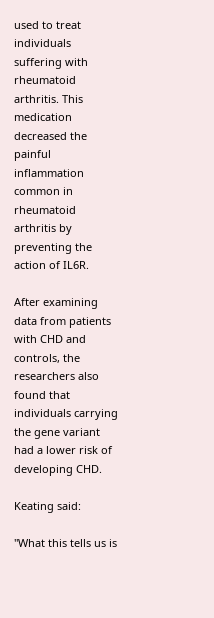used to treat individuals suffering with rheumatoid arthritis. This medication decreased the painful inflammation common in rheumatoid arthritis by preventing the action of IL6R.

After examining data from patients with CHD and controls, the researchers also found that individuals carrying the gene variant had a lower risk of developing CHD.

Keating said:

"What this tells us is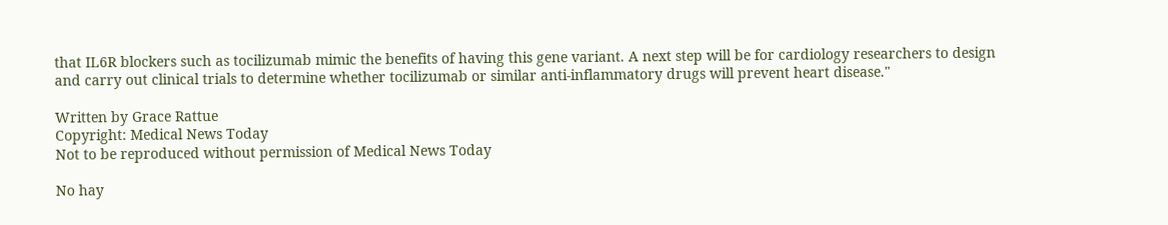that IL6R blockers such as tocilizumab mimic the benefits of having this gene variant. A next step will be for cardiology researchers to design and carry out clinical trials to determine whether tocilizumab or similar anti-inflammatory drugs will prevent heart disease."

Written by Grace Rattue
Copyright: Medical News Today
Not to be reproduced without permission of Medical News Today

No hay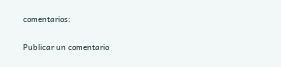comentarios:

Publicar un comentario